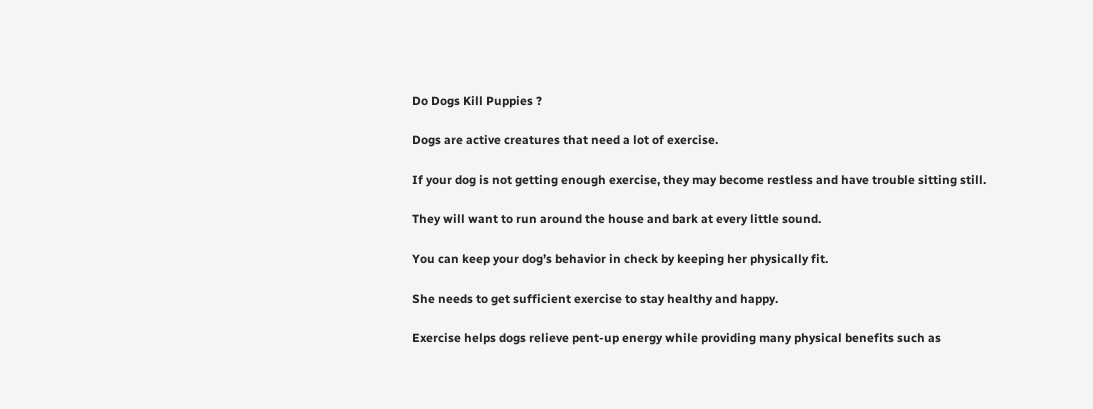Do Dogs Kill Puppies ?

Dogs are active creatures that need a lot of exercise.

If your dog is not getting enough exercise, they may become restless and have trouble sitting still.

They will want to run around the house and bark at every little sound.

You can keep your dog’s behavior in check by keeping her physically fit.

She needs to get sufficient exercise to stay healthy and happy.

Exercise helps dogs relieve pent-up energy while providing many physical benefits such as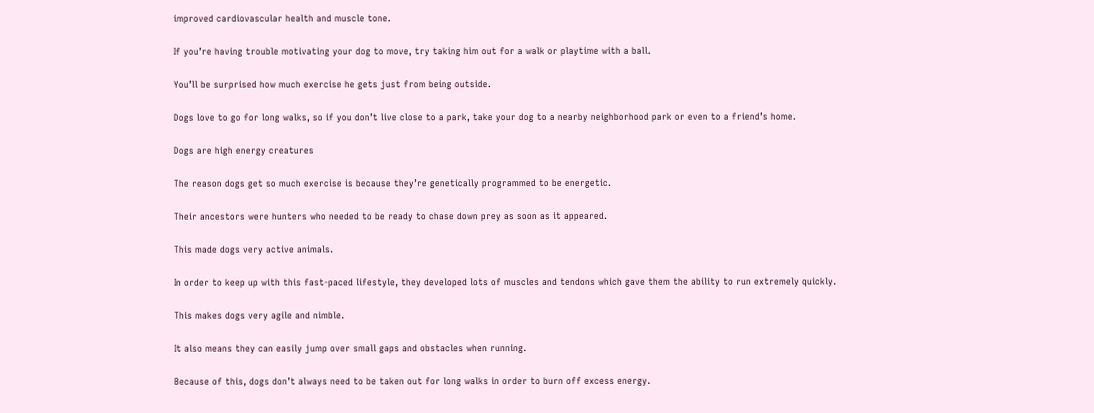improved cardiovascular health and muscle tone.

If you’re having trouble motivating your dog to move, try taking him out for a walk or playtime with a ball.

You’ll be surprised how much exercise he gets just from being outside.

Dogs love to go for long walks, so if you don’t live close to a park, take your dog to a nearby neighborhood park or even to a friend’s home.

Dogs are high energy creatures

The reason dogs get so much exercise is because they’re genetically programmed to be energetic.

Their ancestors were hunters who needed to be ready to chase down prey as soon as it appeared.

This made dogs very active animals.

In order to keep up with this fast-paced lifestyle, they developed lots of muscles and tendons which gave them the ability to run extremely quickly.

This makes dogs very agile and nimble.

It also means they can easily jump over small gaps and obstacles when running.

Because of this, dogs don’t always need to be taken out for long walks in order to burn off excess energy.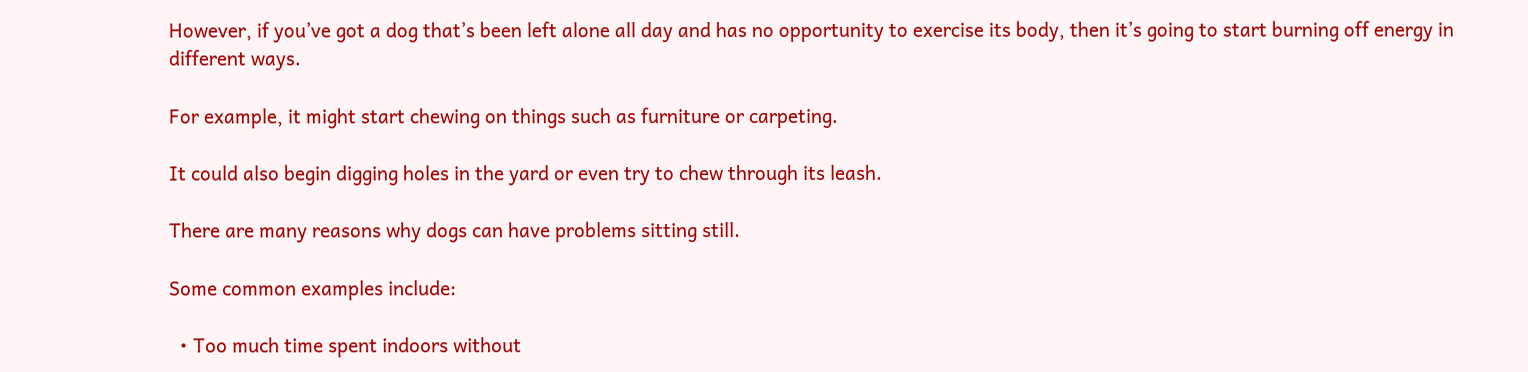However, if you’ve got a dog that’s been left alone all day and has no opportunity to exercise its body, then it’s going to start burning off energy in different ways.

For example, it might start chewing on things such as furniture or carpeting.

It could also begin digging holes in the yard or even try to chew through its leash.

There are many reasons why dogs can have problems sitting still.

Some common examples include:

  • Too much time spent indoors without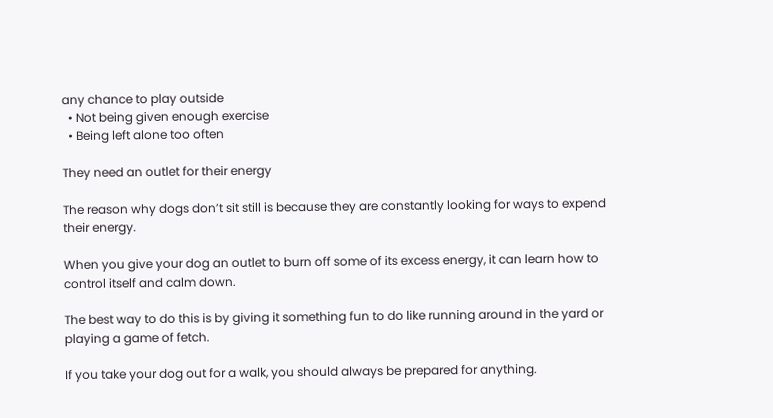any chance to play outside
  • Not being given enough exercise
  • Being left alone too often

They need an outlet for their energy

The reason why dogs don’t sit still is because they are constantly looking for ways to expend their energy.

When you give your dog an outlet to burn off some of its excess energy, it can learn how to control itself and calm down.

The best way to do this is by giving it something fun to do like running around in the yard or playing a game of fetch.

If you take your dog out for a walk, you should always be prepared for anything.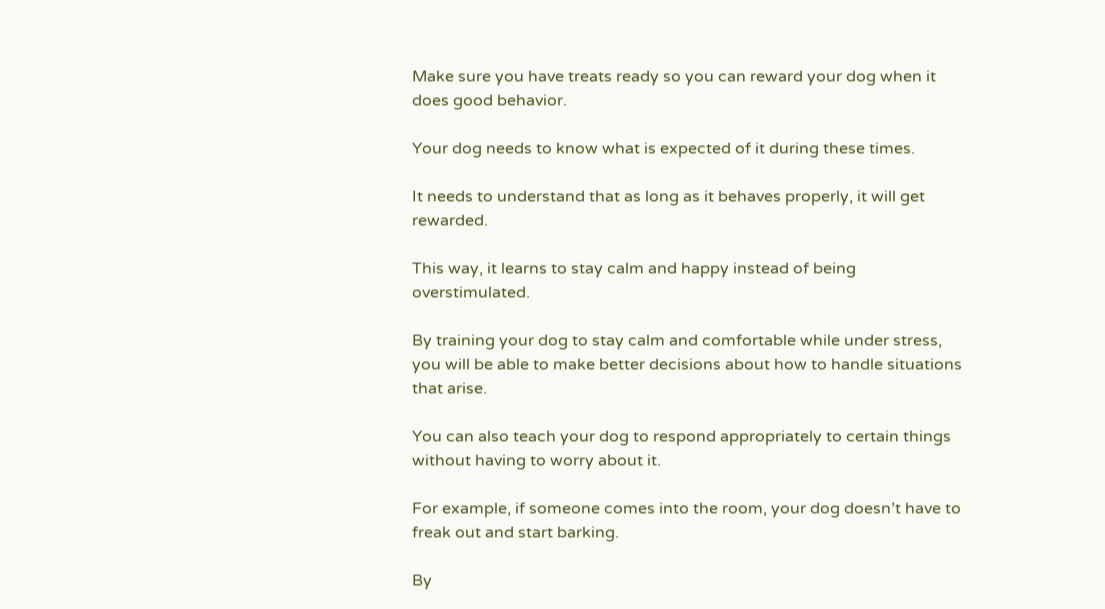Make sure you have treats ready so you can reward your dog when it does good behavior.

Your dog needs to know what is expected of it during these times.

It needs to understand that as long as it behaves properly, it will get rewarded.

This way, it learns to stay calm and happy instead of being overstimulated.

By training your dog to stay calm and comfortable while under stress, you will be able to make better decisions about how to handle situations that arise.

You can also teach your dog to respond appropriately to certain things without having to worry about it.

For example, if someone comes into the room, your dog doesn’t have to freak out and start barking.

By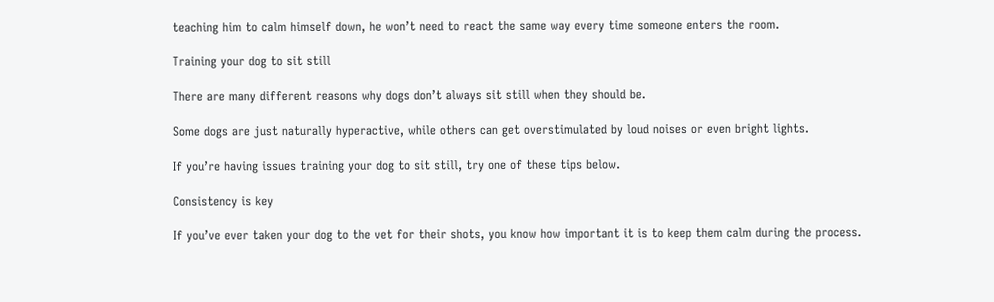teaching him to calm himself down, he won’t need to react the same way every time someone enters the room.

Training your dog to sit still

There are many different reasons why dogs don’t always sit still when they should be.

Some dogs are just naturally hyperactive, while others can get overstimulated by loud noises or even bright lights.

If you’re having issues training your dog to sit still, try one of these tips below.

Consistency is key

If you’ve ever taken your dog to the vet for their shots, you know how important it is to keep them calm during the process.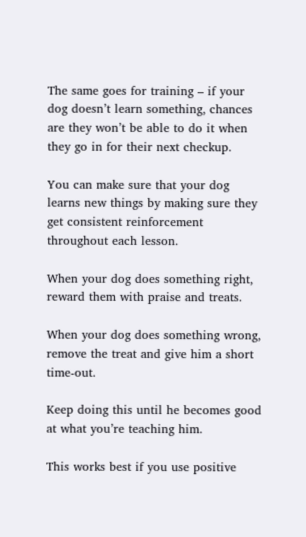The same goes for training – if your dog doesn’t learn something, chances are they won’t be able to do it when they go in for their next checkup.

You can make sure that your dog learns new things by making sure they get consistent reinforcement throughout each lesson.

When your dog does something right, reward them with praise and treats.

When your dog does something wrong, remove the treat and give him a short time-out.

Keep doing this until he becomes good at what you’re teaching him.

This works best if you use positive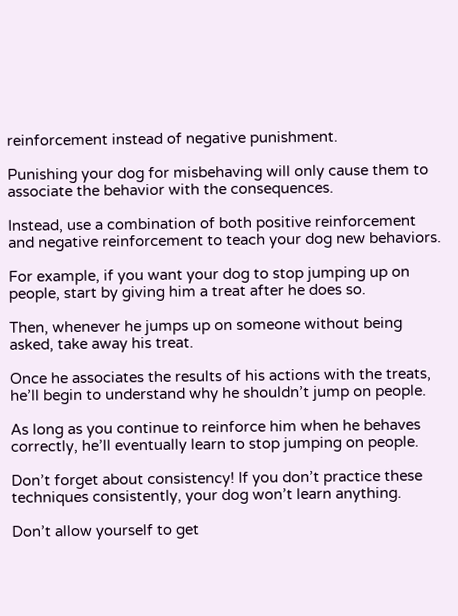reinforcement instead of negative punishment.

Punishing your dog for misbehaving will only cause them to associate the behavior with the consequences.

Instead, use a combination of both positive reinforcement and negative reinforcement to teach your dog new behaviors.

For example, if you want your dog to stop jumping up on people, start by giving him a treat after he does so.

Then, whenever he jumps up on someone without being asked, take away his treat.

Once he associates the results of his actions with the treats, he’ll begin to understand why he shouldn’t jump on people.

As long as you continue to reinforce him when he behaves correctly, he’ll eventually learn to stop jumping on people.

Don’t forget about consistency! If you don’t practice these techniques consistently, your dog won’t learn anything.

Don’t allow yourself to get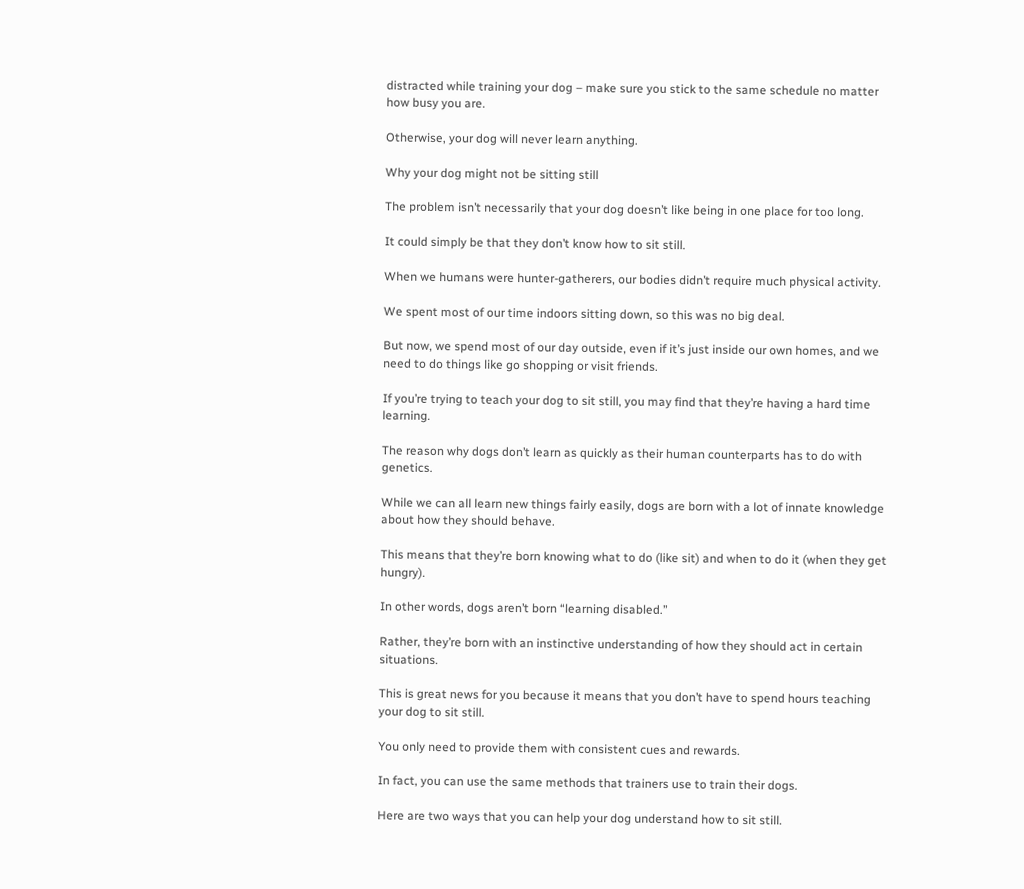distracted while training your dog – make sure you stick to the same schedule no matter how busy you are.

Otherwise, your dog will never learn anything.

Why your dog might not be sitting still

The problem isn’t necessarily that your dog doesn’t like being in one place for too long.

It could simply be that they don’t know how to sit still.

When we humans were hunter-gatherers, our bodies didn’t require much physical activity.

We spent most of our time indoors sitting down, so this was no big deal.

But now, we spend most of our day outside, even if it’s just inside our own homes, and we need to do things like go shopping or visit friends.

If you’re trying to teach your dog to sit still, you may find that they’re having a hard time learning.

The reason why dogs don’t learn as quickly as their human counterparts has to do with genetics.

While we can all learn new things fairly easily, dogs are born with a lot of innate knowledge about how they should behave.

This means that they’re born knowing what to do (like sit) and when to do it (when they get hungry).

In other words, dogs aren’t born “learning disabled.”

Rather, they’re born with an instinctive understanding of how they should act in certain situations.

This is great news for you because it means that you don’t have to spend hours teaching your dog to sit still.

You only need to provide them with consistent cues and rewards.

In fact, you can use the same methods that trainers use to train their dogs.

Here are two ways that you can help your dog understand how to sit still.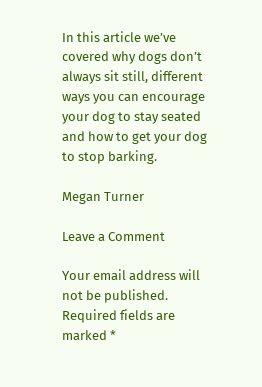In this article we’ve covered why dogs don’t always sit still, different ways you can encourage your dog to stay seated and how to get your dog to stop barking.

Megan Turner

Leave a Comment

Your email address will not be published. Required fields are marked *